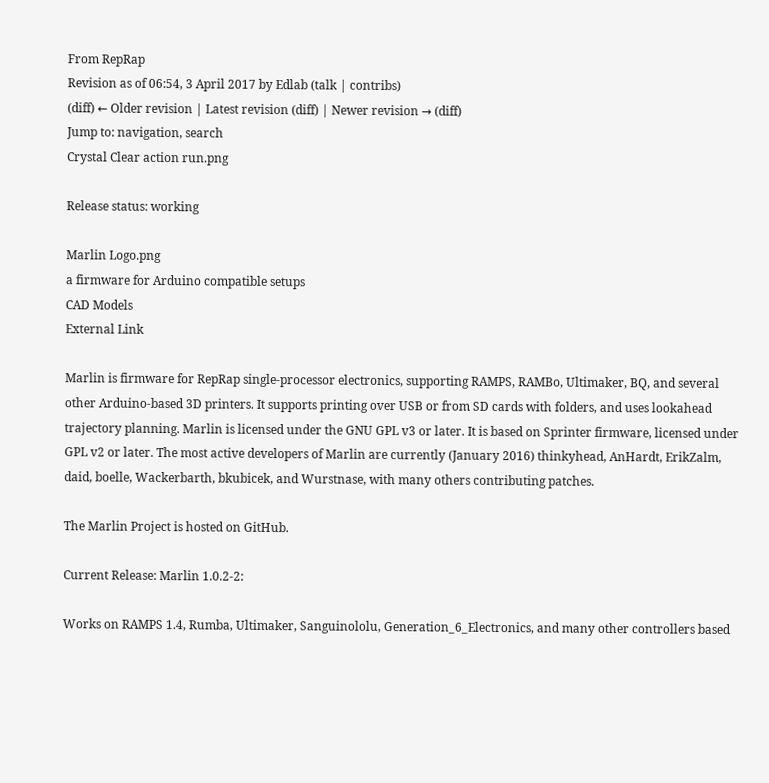From RepRap
Revision as of 06:54, 3 April 2017 by Edlab (talk | contribs)
(diff) ← Older revision | Latest revision (diff) | Newer revision → (diff)
Jump to: navigation, search
Crystal Clear action run.png

Release status: working

Marlin Logo.png
a firmware for Arduino compatible setups
CAD Models
External Link

Marlin is firmware for RepRap single-processor electronics, supporting RAMPS, RAMBo, Ultimaker, BQ, and several other Arduino-based 3D printers. It supports printing over USB or from SD cards with folders, and uses lookahead trajectory planning. Marlin is licensed under the GNU GPL v3 or later. It is based on Sprinter firmware, licensed under GPL v2 or later. The most active developers of Marlin are currently (January 2016) thinkyhead, AnHardt, ErikZalm, daid, boelle, Wackerbarth, bkubicek, and Wurstnase, with many others contributing patches.

The Marlin Project is hosted on GitHub.

Current Release: Marlin 1.0.2-2:

Works on RAMPS 1.4, Rumba, Ultimaker, Sanguinololu, Generation_6_Electronics, and many other controllers based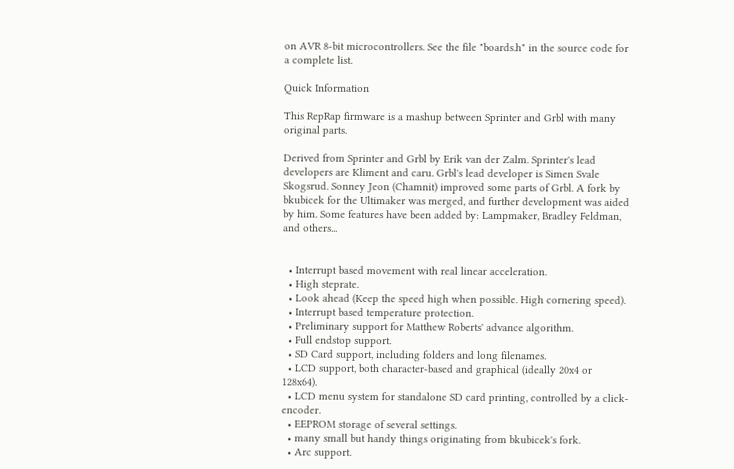on AVR 8-bit microcontrollers. See the file "boards.h" in the source code for a complete list.

Quick Information

This RepRap firmware is a mashup between Sprinter and Grbl with many original parts.

Derived from Sprinter and Grbl by Erik van der Zalm. Sprinter's lead developers are Kliment and caru. Grbl's lead developer is Simen Svale Skogsrud. Sonney Jeon (Chamnit) improved some parts of Grbl. A fork by bkubicek for the Ultimaker was merged, and further development was aided by him. Some features have been added by: Lampmaker, Bradley Feldman, and others...


  • Interrupt based movement with real linear acceleration.
  • High steprate.
  • Look ahead (Keep the speed high when possible. High cornering speed).
  • Interrupt based temperature protection.
  • Preliminary support for Matthew Roberts' advance algorithm.
  • Full endstop support.
  • SD Card support, including folders and long filenames.
  • LCD support, both character-based and graphical (ideally 20x4 or 128x64).
  • LCD menu system for standalone SD card printing, controlled by a click-encoder.
  • EEPROM storage of several settings.
  • many small but handy things originating from bkubicek's fork.
  • Arc support.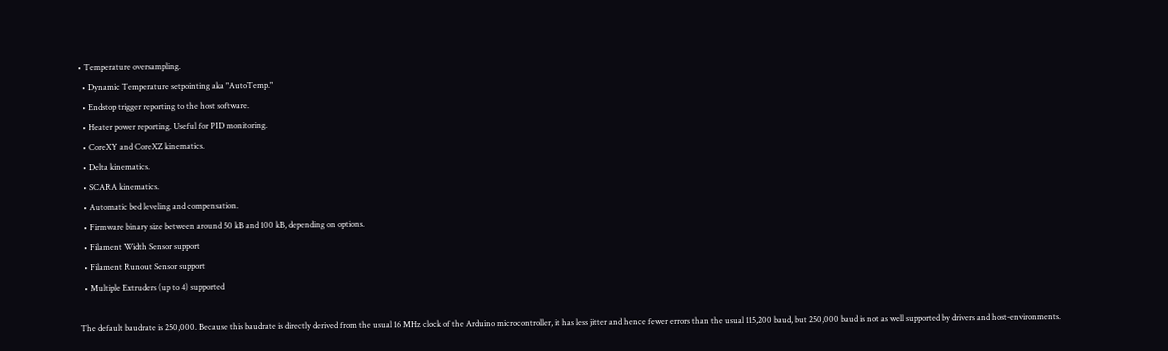• Temperature oversampling.
  • Dynamic Temperature setpointing aka "AutoTemp."
  • Endstop trigger reporting to the host software.
  • Heater power reporting. Useful for PID monitoring.
  • CoreXY and CoreXZ kinematics.
  • Delta kinematics.
  • SCARA kinematics.
  • Automatic bed leveling and compensation.
  • Firmware binary size between around 50 kB and 100 kB, depending on options.
  • Filament Width Sensor support
  • Filament Runout Sensor support
  • Multiple Extruders (up to 4) supported

The default baudrate is 250,000. Because this baudrate is directly derived from the usual 16 MHz clock of the Arduino microcontroller, it has less jitter and hence fewer errors than the usual 115,200 baud, but 250,000 baud is not as well supported by drivers and host-environments.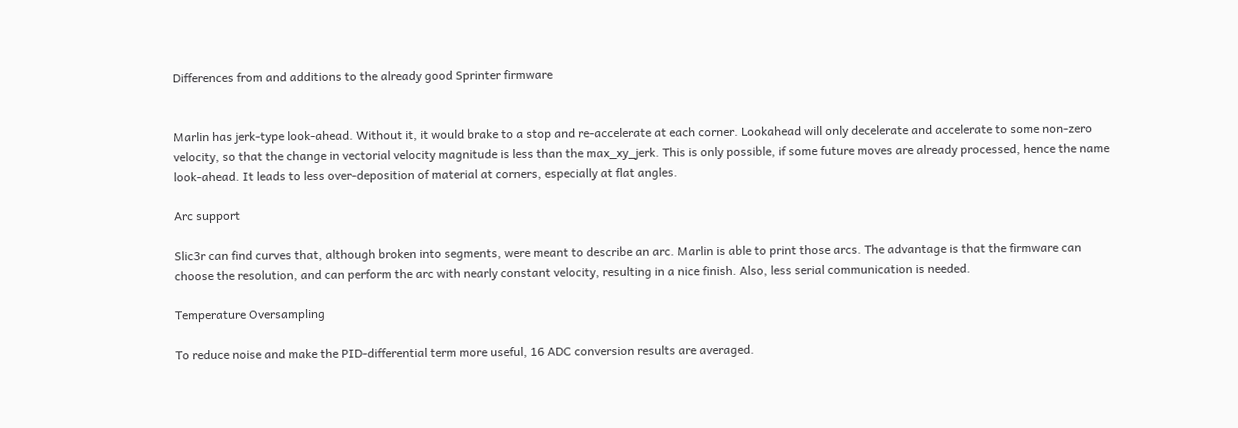Differences from and additions to the already good Sprinter firmware


Marlin has jerk-type look-ahead. Without it, it would brake to a stop and re-accelerate at each corner. Lookahead will only decelerate and accelerate to some non-zero velocity, so that the change in vectorial velocity magnitude is less than the max_xy_jerk. This is only possible, if some future moves are already processed, hence the name look-ahead. It leads to less over-deposition of material at corners, especially at flat angles.

Arc support

Slic3r can find curves that, although broken into segments, were meant to describe an arc. Marlin is able to print those arcs. The advantage is that the firmware can choose the resolution, and can perform the arc with nearly constant velocity, resulting in a nice finish. Also, less serial communication is needed.

Temperature Oversampling

To reduce noise and make the PID-differential term more useful, 16 ADC conversion results are averaged.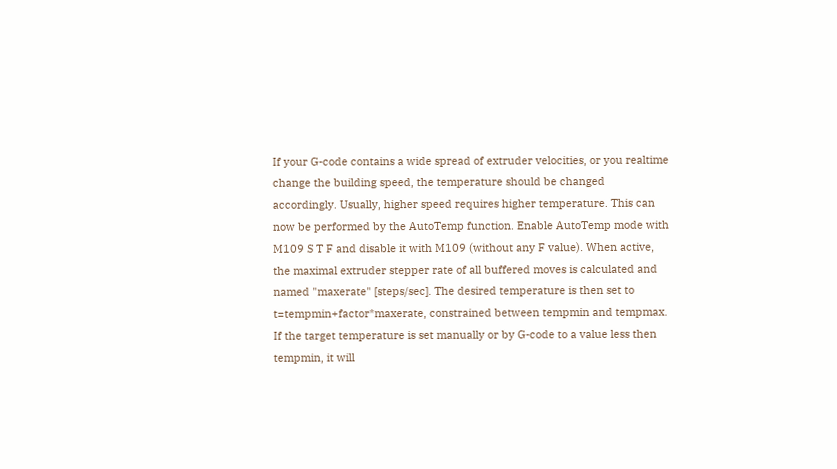If your G-code contains a wide spread of extruder velocities, or you realtime change the building speed, the temperature should be changed accordingly. Usually, higher speed requires higher temperature. This can now be performed by the AutoTemp function. Enable AutoTemp mode with M109 S T F and disable it with M109 (without any F value). When active, the maximal extruder stepper rate of all buffered moves is calculated and named "maxerate" [steps/sec]. The desired temperature is then set to t=tempmin+factor*maxerate, constrained between tempmin and tempmax. If the target temperature is set manually or by G-code to a value less then tempmin, it will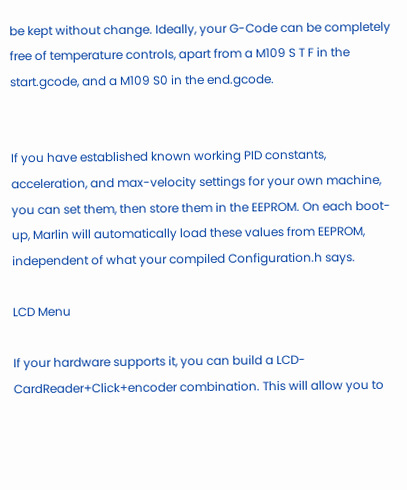be kept without change. Ideally, your G-Code can be completely free of temperature controls, apart from a M109 S T F in the start.gcode, and a M109 S0 in the end.gcode.


If you have established known working PID constants, acceleration, and max-velocity settings for your own machine, you can set them, then store them in the EEPROM. On each boot-up, Marlin will automatically load these values from EEPROM, independent of what your compiled Configuration.h says.

LCD Menu

If your hardware supports it, you can build a LCD-CardReader+Click+encoder combination. This will allow you to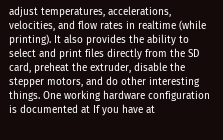adjust temperatures, accelerations, velocities, and flow rates in realtime (while printing). It also provides the ability to select and print files directly from the SD card, preheat the extruder, disable the stepper motors, and do other interesting things. One working hardware configuration is documented at If you have at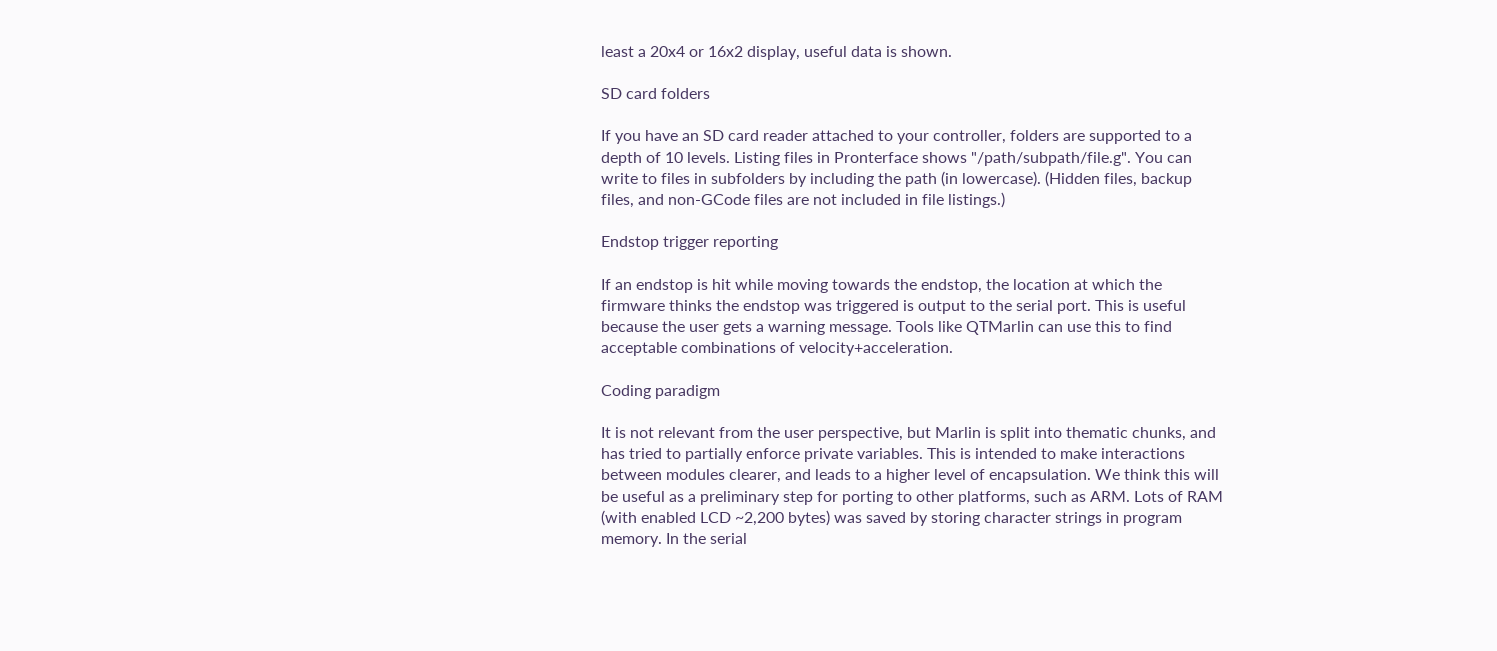least a 20x4 or 16x2 display, useful data is shown.

SD card folders

If you have an SD card reader attached to your controller, folders are supported to a depth of 10 levels. Listing files in Pronterface shows "/path/subpath/file.g". You can write to files in subfolders by including the path (in lowercase). (Hidden files, backup files, and non-GCode files are not included in file listings.)

Endstop trigger reporting

If an endstop is hit while moving towards the endstop, the location at which the firmware thinks the endstop was triggered is output to the serial port. This is useful because the user gets a warning message. Tools like QTMarlin can use this to find acceptable combinations of velocity+acceleration.

Coding paradigm

It is not relevant from the user perspective, but Marlin is split into thematic chunks, and has tried to partially enforce private variables. This is intended to make interactions between modules clearer, and leads to a higher level of encapsulation. We think this will be useful as a preliminary step for porting to other platforms, such as ARM. Lots of RAM (with enabled LCD ~2,200 bytes) was saved by storing character strings in program memory. In the serial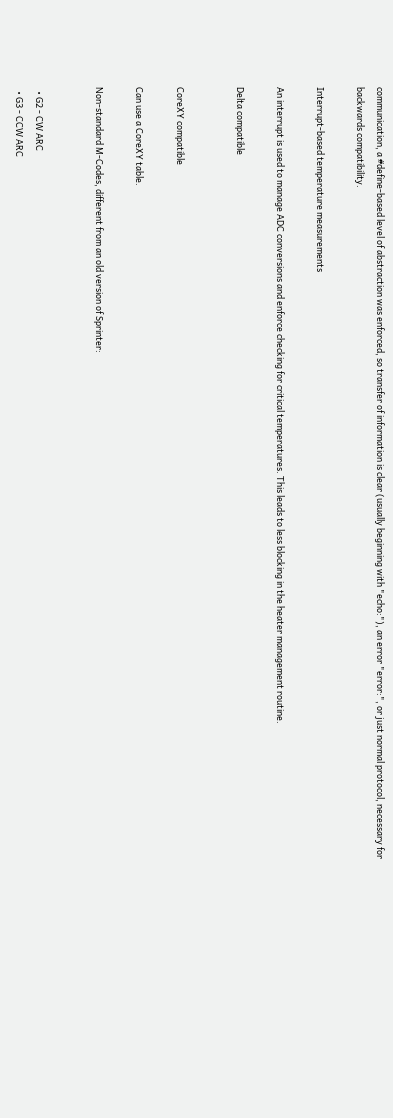communication, a #define-based level of abstraction was enforced, so transfer of information is clear (usually beginning with "echo:"), an error "error:", or just normal protocol, necessary for backwards compatibility.

Interrupt-based temperature measurements

An interrupt is used to manage ADC conversions and enforce checking for critical temperatures. This leads to less blocking in the heater management routine.

Delta compatible


CoreXY compatible

Can use a CoreXY table.

Non-standard M-Codes, different from an old version of Sprinter:


  • G2 - CW ARC
  • G3 - CCW ARC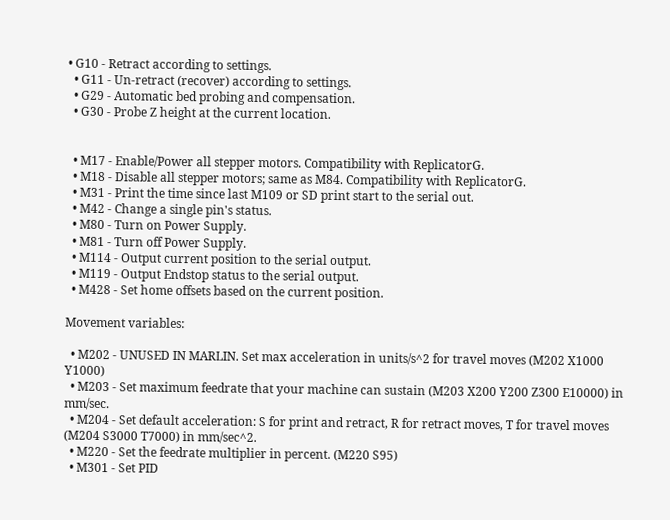• G10 - Retract according to settings.
  • G11 - Un-retract (recover) according to settings.
  • G29 - Automatic bed probing and compensation.
  • G30 - Probe Z height at the current location.


  • M17 - Enable/Power all stepper motors. Compatibility with ReplicatorG.
  • M18 - Disable all stepper motors; same as M84. Compatibility with ReplicatorG.
  • M31 - Print the time since last M109 or SD print start to the serial out.
  • M42 - Change a single pin's status.
  • M80 - Turn on Power Supply.
  • M81 - Turn off Power Supply.
  • M114 - Output current position to the serial output.
  • M119 - Output Endstop status to the serial output.
  • M428 - Set home offsets based on the current position.

Movement variables:

  • M202 - UNUSED IN MARLIN. Set max acceleration in units/s^2 for travel moves (M202 X1000 Y1000)
  • M203 - Set maximum feedrate that your machine can sustain (M203 X200 Y200 Z300 E10000) in mm/sec.
  • M204 - Set default acceleration: S for print and retract, R for retract moves, T for travel moves (M204 S3000 T7000) in mm/sec^2.
  • M220 - Set the feedrate multiplier in percent. (M220 S95)
  • M301 - Set PID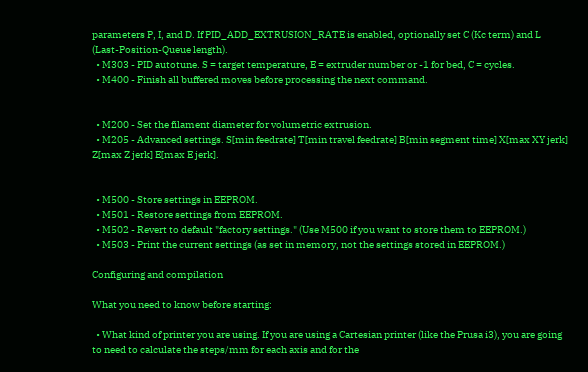parameters P, I, and D. If PID_ADD_EXTRUSION_RATE is enabled, optionally set C (Kc term) and L (Last-Position-Queue length).
  • M303 - PID autotune. S = target temperature, E = extruder number or -1 for bed, C = cycles.
  • M400 - Finish all buffered moves before processing the next command.


  • M200 - Set the filament diameter for volumetric extrusion.
  • M205 - Advanced settings. S[min feedrate] T[min travel feedrate] B[min segment time] X[max XY jerk] Z[max Z jerk] E[max E jerk].


  • M500 - Store settings in EEPROM.
  • M501 - Restore settings from EEPROM.
  • M502 - Revert to default "factory settings." (Use M500 if you want to store them to EEPROM.)
  • M503 - Print the current settings (as set in memory, not the settings stored in EEPROM.)

Configuring and compilation

What you need to know before starting:

  • What kind of printer you are using. If you are using a Cartesian printer (like the Prusa i3), you are going to need to calculate the steps/mm for each axis and for the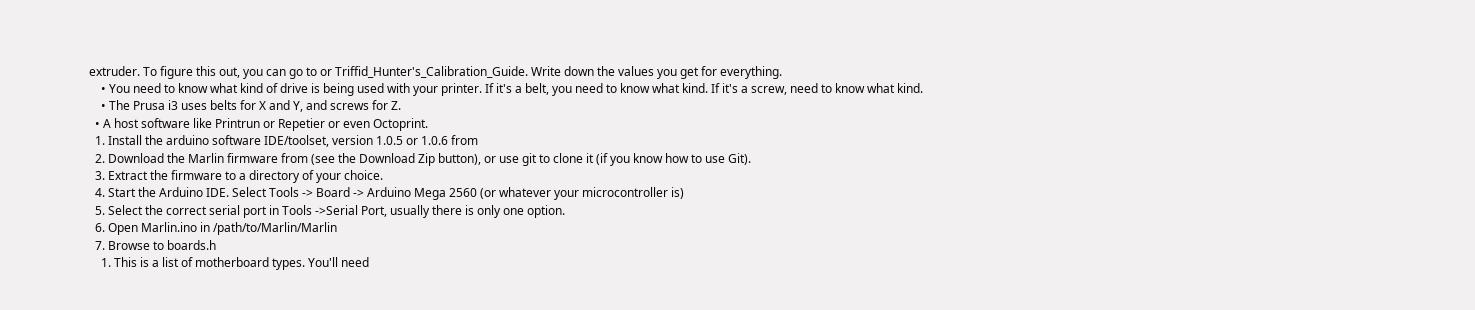extruder. To figure this out, you can go to or Triffid_Hunter's_Calibration_Guide. Write down the values you get for everything.
    • You need to know what kind of drive is being used with your printer. If it's a belt, you need to know what kind. If it's a screw, need to know what kind.
    • The Prusa i3 uses belts for X and Y, and screws for Z.
  • A host software like Printrun or Repetier or even Octoprint.
  1. Install the arduino software IDE/toolset, version 1.0.5 or 1.0.6 from
  2. Download the Marlin firmware from (see the Download Zip button), or use git to clone it (if you know how to use Git).
  3. Extract the firmware to a directory of your choice.
  4. Start the Arduino IDE. Select Tools -> Board -> Arduino Mega 2560 (or whatever your microcontroller is)
  5. Select the correct serial port in Tools ->Serial Port, usually there is only one option.
  6. Open Marlin.ino in /path/to/Marlin/Marlin
  7. Browse to boards.h
    1. This is a list of motherboard types. You'll need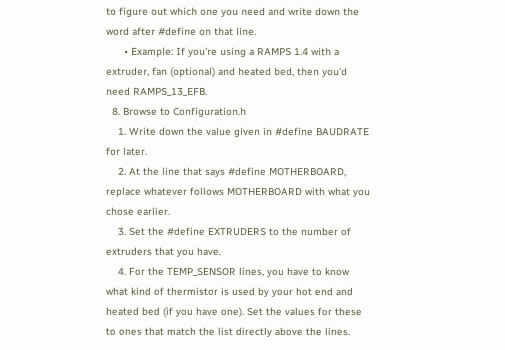to figure out which one you need and write down the word after #define on that line.
      • Example: If you're using a RAMPS 1.4 with a extruder, fan (optional) and heated bed, then you'd need RAMPS_13_EFB.
  8. Browse to Configuration.h
    1. Write down the value given in #define BAUDRATE for later.
    2. At the line that says #define MOTHERBOARD, replace whatever follows MOTHERBOARD with what you chose earlier.
    3. Set the #define EXTRUDERS to the number of extruders that you have.
    4. For the TEMP_SENSOR lines, you have to know what kind of thermistor is used by your hot end and heated bed (if you have one). Set the values for these to ones that match the list directly above the lines.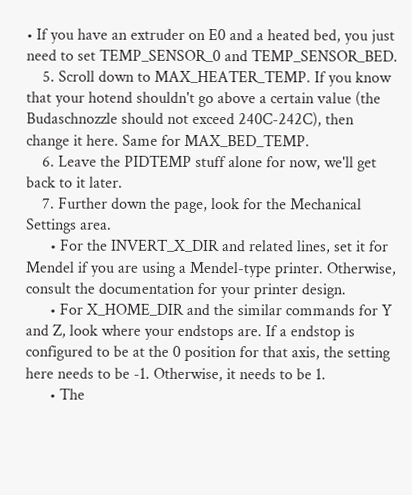• If you have an extruder on E0 and a heated bed, you just need to set TEMP_SENSOR_0 and TEMP_SENSOR_BED.
    5. Scroll down to MAX_HEATER_TEMP. If you know that your hotend shouldn't go above a certain value (the Budaschnozzle should not exceed 240C-242C), then change it here. Same for MAX_BED_TEMP.
    6. Leave the PIDTEMP stuff alone for now, we'll get back to it later.
    7. Further down the page, look for the Mechanical Settings area.
      • For the INVERT_X_DIR and related lines, set it for Mendel if you are using a Mendel-type printer. Otherwise, consult the documentation for your printer design.
      • For X_HOME_DIR and the similar commands for Y and Z, look where your endstops are. If a endstop is configured to be at the 0 position for that axis, the setting here needs to be -1. Otherwise, it needs to be 1.
      • The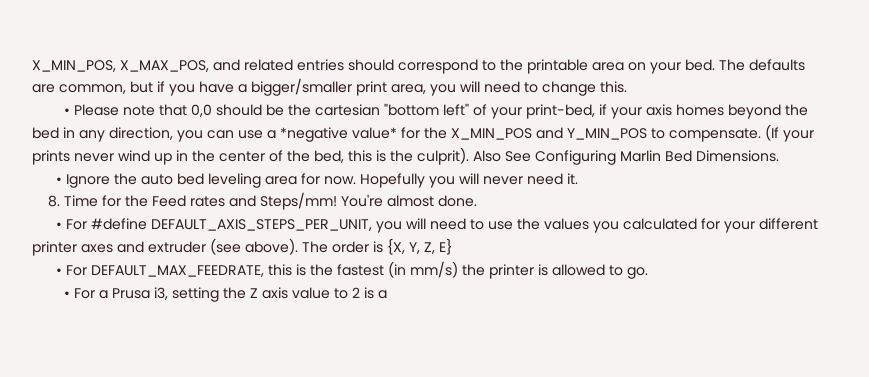X_MIN_POS, X_MAX_POS, and related entries should correspond to the printable area on your bed. The defaults are common, but if you have a bigger/smaller print area, you will need to change this.
        • Please note that 0,0 should be the cartesian "bottom left" of your print-bed, if your axis homes beyond the bed in any direction, you can use a *negative value* for the X_MIN_POS and Y_MIN_POS to compensate. (If your prints never wind up in the center of the bed, this is the culprit). Also See Configuring Marlin Bed Dimensions.
      • Ignore the auto bed leveling area for now. Hopefully you will never need it.
    8. Time for the Feed rates and Steps/mm! You're almost done.
      • For #define DEFAULT_AXIS_STEPS_PER_UNIT, you will need to use the values you calculated for your different printer axes and extruder (see above). The order is {X, Y, Z, E}
      • For DEFAULT_MAX_FEEDRATE, this is the fastest (in mm/s) the printer is allowed to go.
        • For a Prusa i3, setting the Z axis value to 2 is a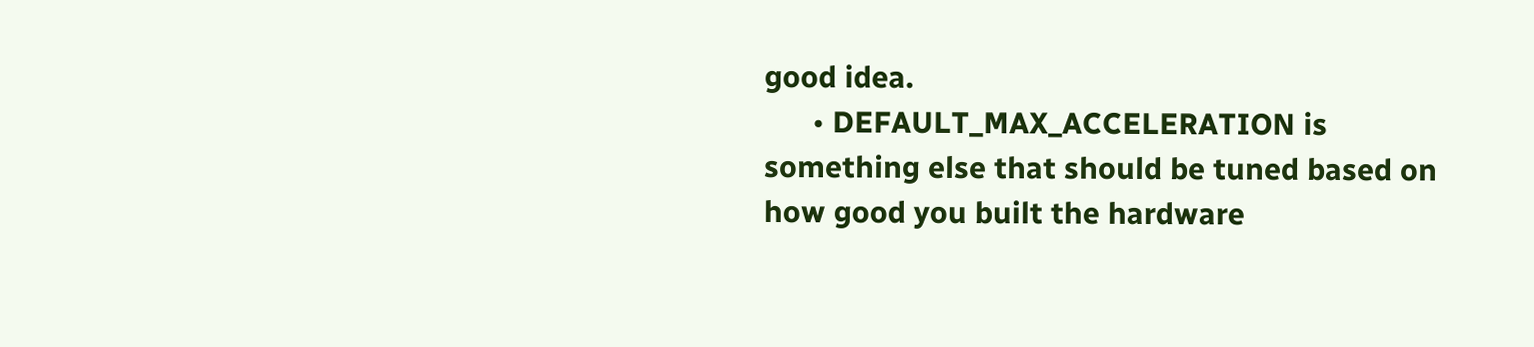good idea.
      • DEFAULT_MAX_ACCELERATION is something else that should be tuned based on how good you built the hardware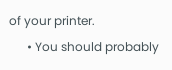of your printer.
      • You should probably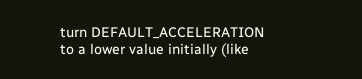turn DEFAULT_ACCELERATION to a lower value initially (like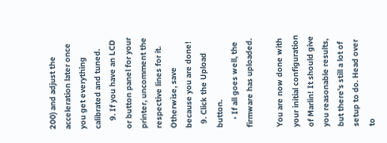200) and adjust the acceleration later once you get everything calibrated and tuned.
    9. If you have an LCD or button panel for your printer, uncomment the respective lines for it. Otherwise, save because you are done!
  9. Click the Upload button.
    • If all goes well, the firmware has uploaded.

You are now done with your initial configuration of Marlin! It should give you reasonable results, but there's still a lot of setup to do. Head over to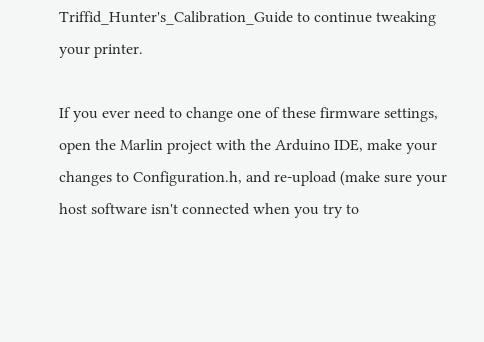Triffid_Hunter's_Calibration_Guide to continue tweaking your printer.

If you ever need to change one of these firmware settings, open the Marlin project with the Arduino IDE, make your changes to Configuration.h, and re-upload (make sure your host software isn't connected when you try to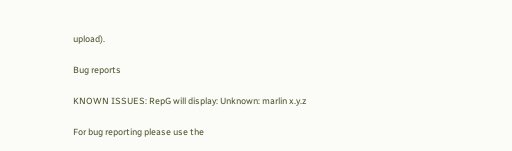upload).

Bug reports

KNOWN ISSUES: RepG will display: Unknown: marlin x.y.z

For bug reporting please use the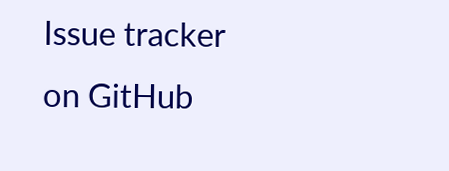Issue tracker on GitHub